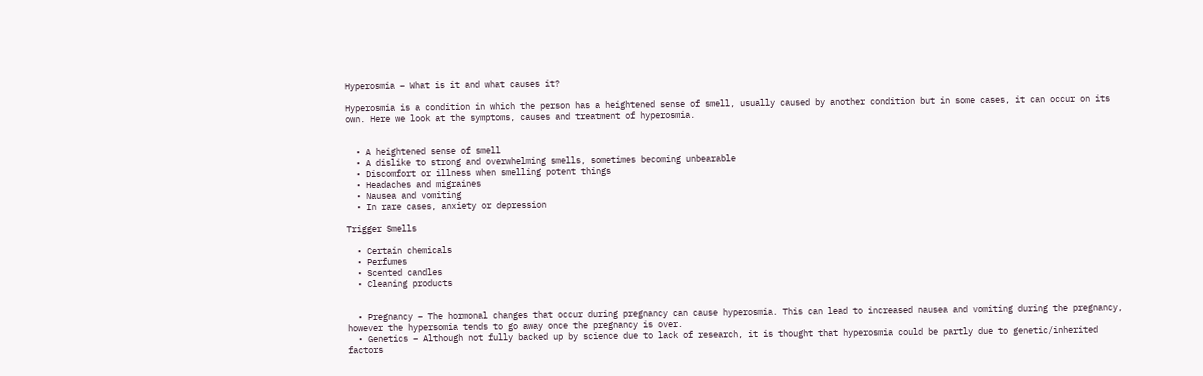Hyperosmia – What is it and what causes it?

Hyperosmia is a condition in which the person has a heightened sense of smell, usually caused by another condition but in some cases, it can occur on its own. Here we look at the symptoms, causes and treatment of hyperosmia.


  • A heightened sense of smell
  • A dislike to strong and overwhelming smells, sometimes becoming unbearable
  • Discomfort or illness when smelling potent things
  • Headaches and migraines
  • Nausea and vomiting
  • In rare cases, anxiety or depression

Trigger Smells

  • Certain chemicals
  • Perfumes
  • Scented candles
  • Cleaning products


  • Pregnancy – The hormonal changes that occur during pregnancy can cause hyperosmia. This can lead to increased nausea and vomiting during the pregnancy, however the hypersomia tends to go away once the pregnancy is over.
  • Genetics – Although not fully backed up by science due to lack of research, it is thought that hyperosmia could be partly due to genetic/inherited factors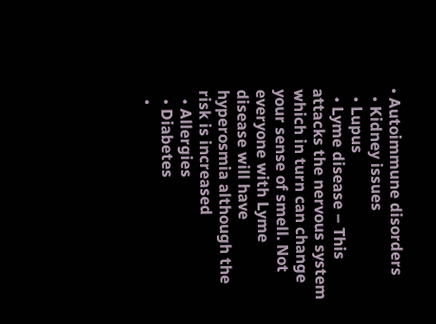• Autoimmune disorders
  • Kidney issues
  • Lupus
  • Lyme disease – This attacks the nervous system which in turn can change your sense of smell. Not everyone with Lyme disease will have hyperosmia although the risk is increased
  • Allergies
  • Diabetes
  •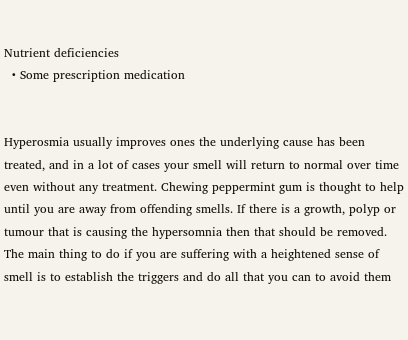Nutrient deficiencies
  • Some prescription medication


Hyperosmia usually improves ones the underlying cause has been treated, and in a lot of cases your smell will return to normal over time even without any treatment. Chewing peppermint gum is thought to help until you are away from offending smells. If there is a growth, polyp or tumour that is causing the hypersomnia then that should be removed. The main thing to do if you are suffering with a heightened sense of smell is to establish the triggers and do all that you can to avoid them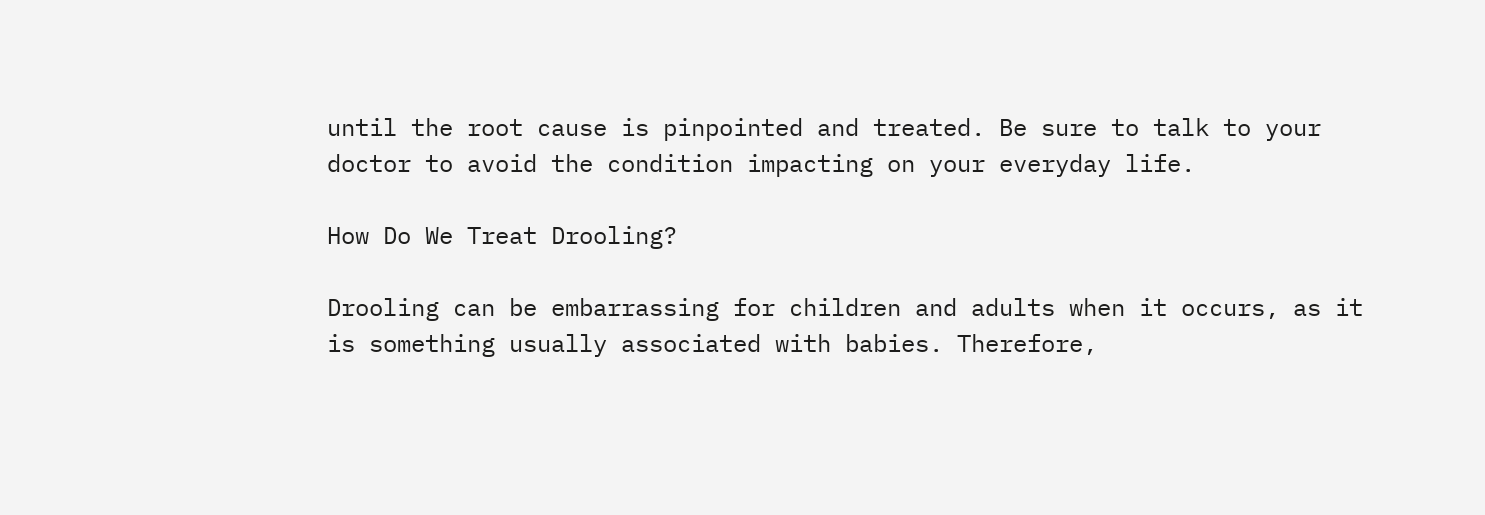until the root cause is pinpointed and treated. Be sure to talk to your doctor to avoid the condition impacting on your everyday life.

How Do We Treat Drooling?

Drooling can be embarrassing for children and adults when it occurs, as it is something usually associated with babies. Therefore,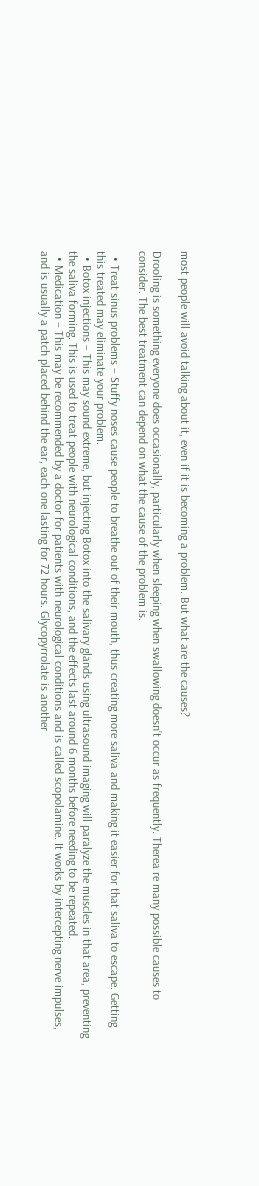most people will avoid talking about it, even if it is becoming a problem. But what are the causes?

Drooling is something everyone does occasionally, particularly when sleeping when swallowing doesn’t occur as frequently. Therea re many possible causes to consider. The best treatment can depend on what the cause of the problem is.

  • Treat sinus problems – Stuffy noses cause people to breathe out of their mouth, thus creating more saliva and making it easier for that saliva to escape. Getting this treated may eliminate your problem.
  • Botox injections – This may sound extreme, but injecting Botox into the salivary glands using ultrasound imaging will paralyze the muscles in that area, preventing the saliva forming. This is used to treat people with neurological conditions, and the effects last around 6 months before needing to be repeated.
  • Medication – This may be recommended by a doctor for patients with neurological conditions and is called scopolamine. It works by intercepting nerve impulses, and is usually a patch placed behind the ear, each one lasting for 72 hours. Glycopyrrolate is another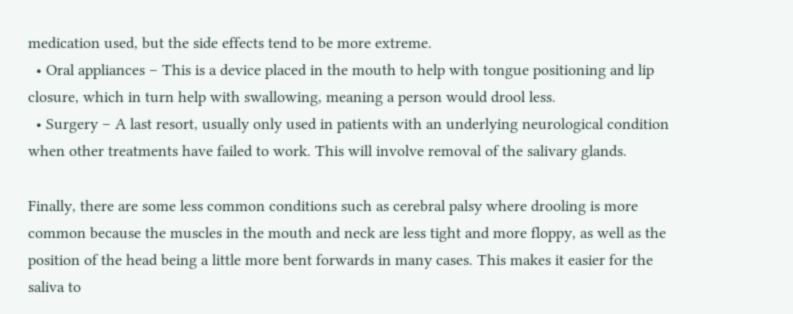medication used, but the side effects tend to be more extreme.
  • Oral appliances – This is a device placed in the mouth to help with tongue positioning and lip closure, which in turn help with swallowing, meaning a person would drool less.
  • Surgery – A last resort, usually only used in patients with an underlying neurological condition when other treatments have failed to work. This will involve removal of the salivary glands.

Finally, there are some less common conditions such as cerebral palsy where drooling is more common because the muscles in the mouth and neck are less tight and more floppy, as well as the position of the head being a little more bent forwards in many cases. This makes it easier for the saliva to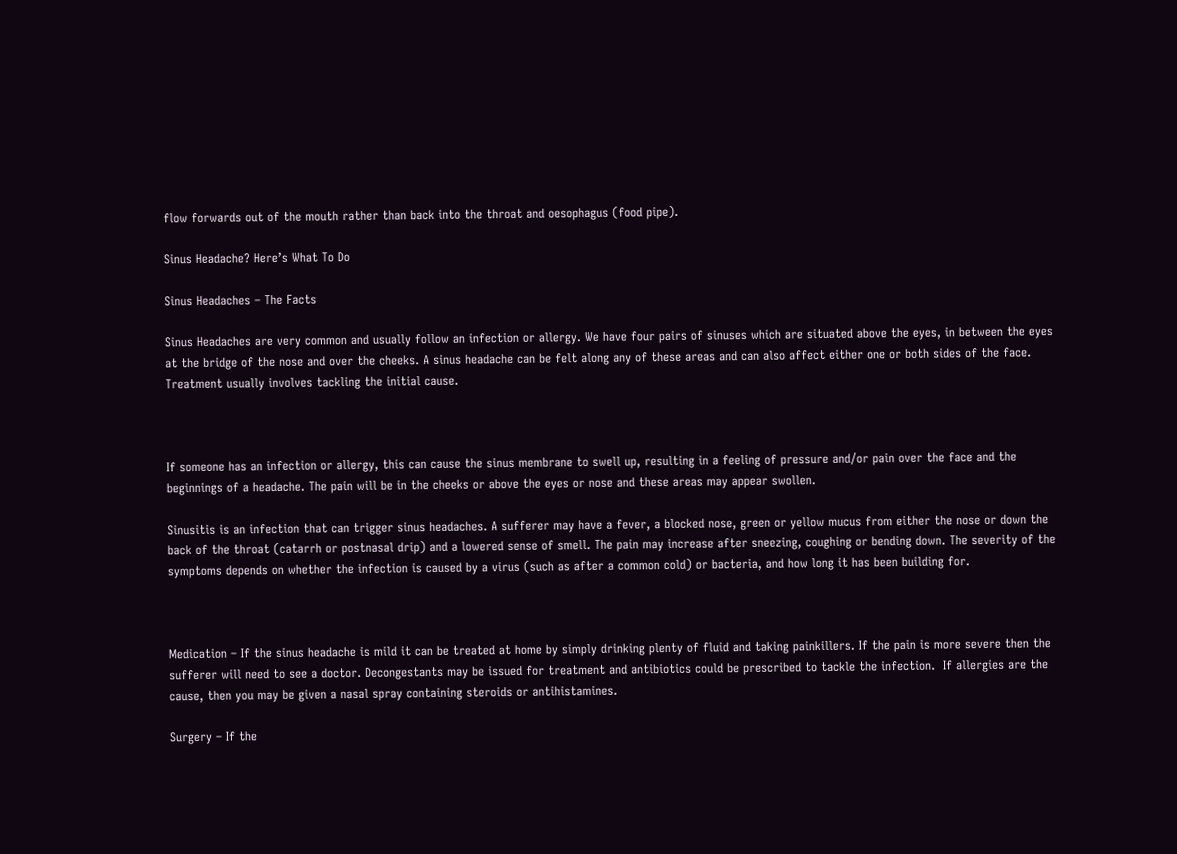flow forwards out of the mouth rather than back into the throat and oesophagus (food pipe).

Sinus Headache? Here’s What To Do

Sinus Headaches – The Facts

Sinus Headaches are very common and usually follow an infection or allergy. We have four pairs of sinuses which are situated above the eyes, in between the eyes at the bridge of the nose and over the cheeks. A sinus headache can be felt along any of these areas and can also affect either one or both sides of the face. Treatment usually involves tackling the initial cause.



If someone has an infection or allergy, this can cause the sinus membrane to swell up, resulting in a feeling of pressure and/or pain over the face and the beginnings of a headache. The pain will be in the cheeks or above the eyes or nose and these areas may appear swollen.

Sinusitis is an infection that can trigger sinus headaches. A sufferer may have a fever, a blocked nose, green or yellow mucus from either the nose or down the back of the throat (catarrh or postnasal drip) and a lowered sense of smell. The pain may increase after sneezing, coughing or bending down. The severity of the symptoms depends on whether the infection is caused by a virus (such as after a common cold) or bacteria, and how long it has been building for.



Medication – If the sinus headache is mild it can be treated at home by simply drinking plenty of fluid and taking painkillers. If the pain is more severe then the sufferer will need to see a doctor. Decongestants may be issued for treatment and antibiotics could be prescribed to tackle the infection.  If allergies are the cause, then you may be given a nasal spray containing steroids or antihistamines.

Surgery – If the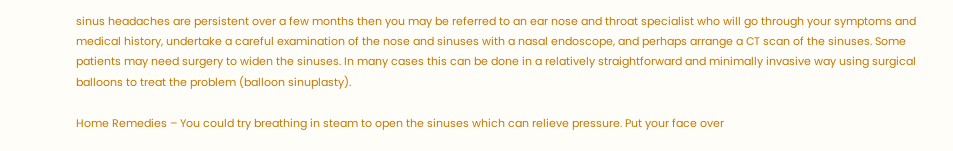sinus headaches are persistent over a few months then you may be referred to an ear nose and throat specialist who will go through your symptoms and medical history, undertake a careful examination of the nose and sinuses with a nasal endoscope, and perhaps arrange a CT scan of the sinuses. Some patients may need surgery to widen the sinuses. In many cases this can be done in a relatively straightforward and minimally invasive way using surgical balloons to treat the problem (balloon sinuplasty).

Home Remedies – You could try breathing in steam to open the sinuses which can relieve pressure. Put your face over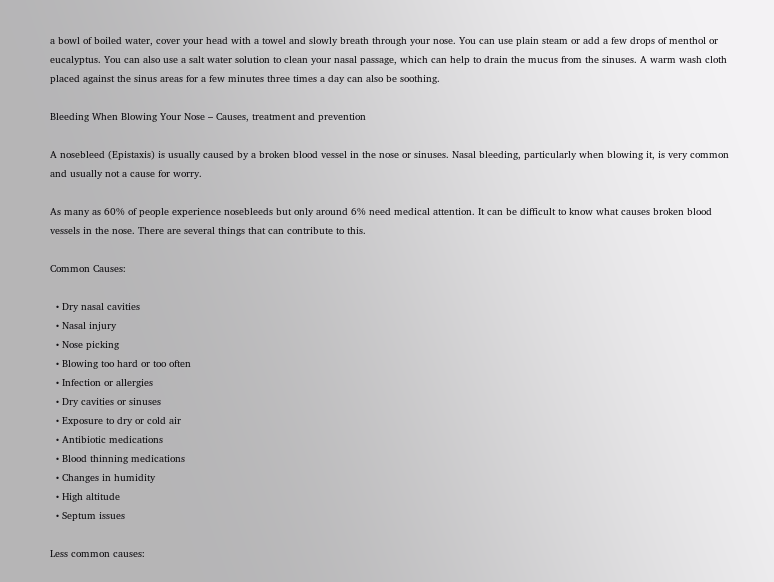a bowl of boiled water, cover your head with a towel and slowly breath through your nose. You can use plain steam or add a few drops of menthol or eucalyptus. You can also use a salt water solution to clean your nasal passage, which can help to drain the mucus from the sinuses. A warm wash cloth placed against the sinus areas for a few minutes three times a day can also be soothing.

Bleeding When Blowing Your Nose – Causes, treatment and prevention

A nosebleed (Epistaxis) is usually caused by a broken blood vessel in the nose or sinuses. Nasal bleeding, particularly when blowing it, is very common and usually not a cause for worry.

As many as 60% of people experience nosebleeds but only around 6% need medical attention. It can be difficult to know what causes broken blood vessels in the nose. There are several things that can contribute to this.

Common Causes:

  • Dry nasal cavities
  • Nasal injury
  • Nose picking
  • Blowing too hard or too often
  • Infection or allergies
  • Dry cavities or sinuses
  • Exposure to dry or cold air
  • Antibiotic medications
  • Blood thinning medications
  • Changes in humidity
  • High altitude
  • Septum issues

Less common causes: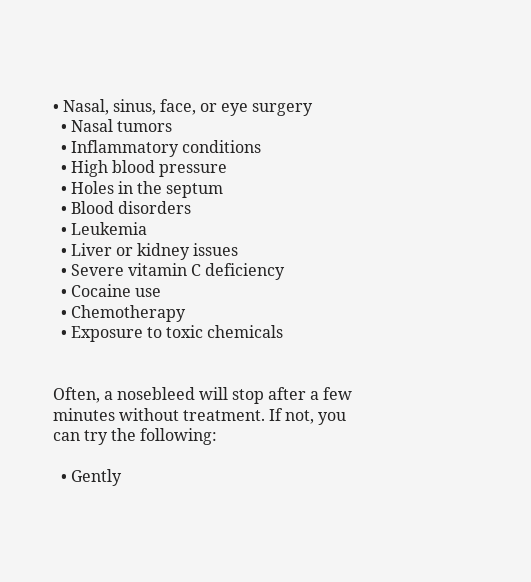• Nasal, sinus, face, or eye surgery
  • Nasal tumors
  • Inflammatory conditions
  • High blood pressure
  • Holes in the septum
  • Blood disorders
  • Leukemia
  • Liver or kidney issues
  • Severe vitamin C deficiency
  • Cocaine use
  • Chemotherapy
  • Exposure to toxic chemicals


Often, a nosebleed will stop after a few minutes without treatment. If not, you can try the following:

  • Gently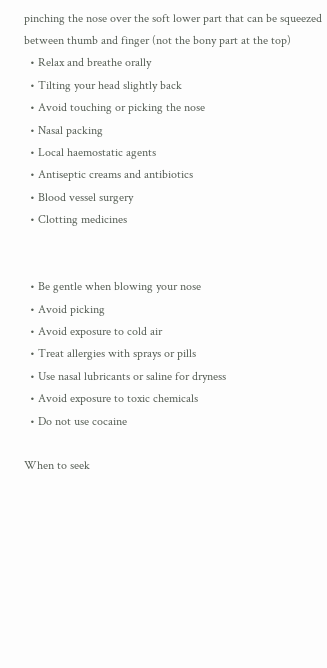pinching the nose over the soft lower part that can be squeezed between thumb and finger (not the bony part at the top)
  • Relax and breathe orally
  • Tilting your head slightly back
  • Avoid touching or picking the nose
  • Nasal packing
  • Local haemostatic agents
  • Antiseptic creams and antibiotics
  • Blood vessel surgery
  • Clotting medicines


  • Be gentle when blowing your nose
  • Avoid picking
  • Avoid exposure to cold air
  • Treat allergies with sprays or pills
  • Use nasal lubricants or saline for dryness
  • Avoid exposure to toxic chemicals
  • Do not use cocaine

When to seek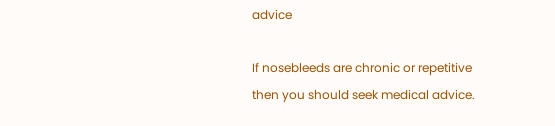advice

If nosebleeds are chronic or repetitive then you should seek medical advice.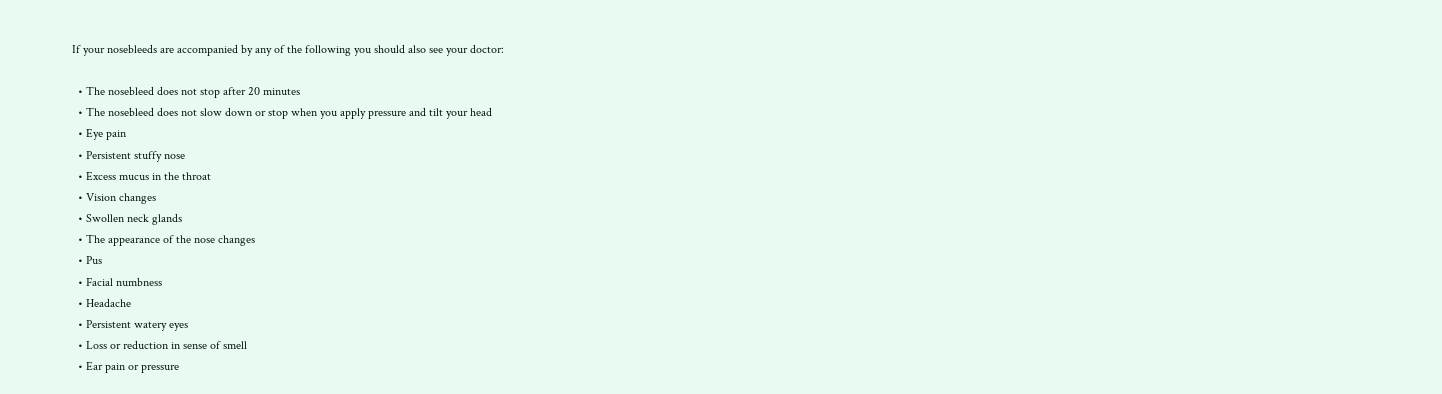If your nosebleeds are accompanied by any of the following you should also see your doctor:

  • The nosebleed does not stop after 20 minutes
  • The nosebleed does not slow down or stop when you apply pressure and tilt your head
  • Eye pain
  • Persistent stuffy nose
  • Excess mucus in the throat
  • Vision changes
  • Swollen neck glands
  • The appearance of the nose changes
  • Pus
  • Facial numbness
  • Headache
  • Persistent watery eyes
  • Loss or reduction in sense of smell
  • Ear pain or pressure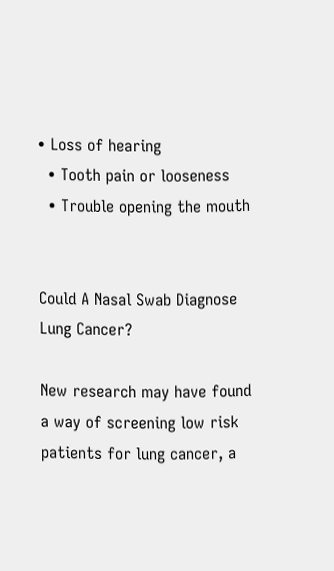• Loss of hearing
  • Tooth pain or looseness
  • Trouble opening the mouth


Could A Nasal Swab Diagnose Lung Cancer?

New research may have found a way of screening low risk patients for lung cancer, a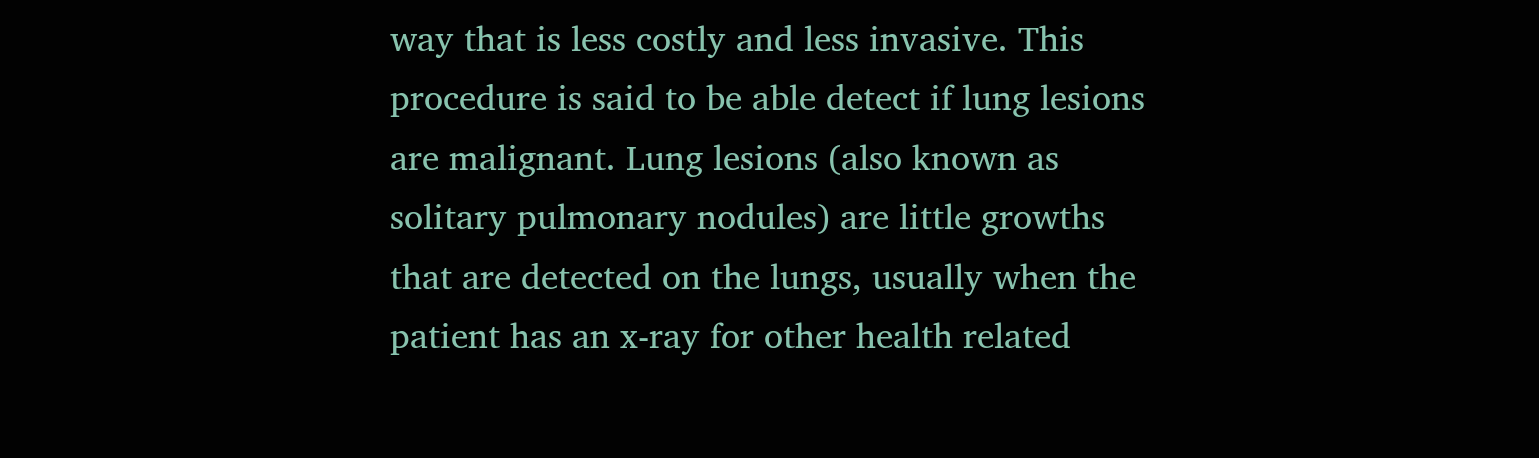way that is less costly and less invasive. This procedure is said to be able detect if lung lesions are malignant. Lung lesions (also known as solitary pulmonary nodules) are little growths that are detected on the lungs, usually when the patient has an x-ray for other health related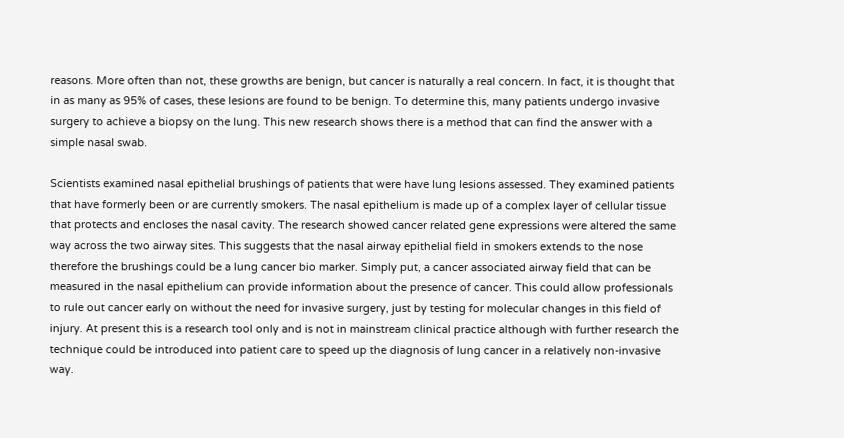reasons. More often than not, these growths are benign, but cancer is naturally a real concern. In fact, it is thought that in as many as 95% of cases, these lesions are found to be benign. To determine this, many patients undergo invasive surgery to achieve a biopsy on the lung. This new research shows there is a method that can find the answer with a simple nasal swab.

Scientists examined nasal epithelial brushings of patients that were have lung lesions assessed. They examined patients that have formerly been or are currently smokers. The nasal epithelium is made up of a complex layer of cellular tissue that protects and encloses the nasal cavity. The research showed cancer related gene expressions were altered the same way across the two airway sites. This suggests that the nasal airway epithelial field in smokers extends to the nose therefore the brushings could be a lung cancer bio marker. Simply put, a cancer associated airway field that can be measured in the nasal epithelium can provide information about the presence of cancer. This could allow professionals to rule out cancer early on without the need for invasive surgery, just by testing for molecular changes in this field of injury. At present this is a research tool only and is not in mainstream clinical practice although with further research the technique could be introduced into patient care to speed up the diagnosis of lung cancer in a relatively non-invasive way.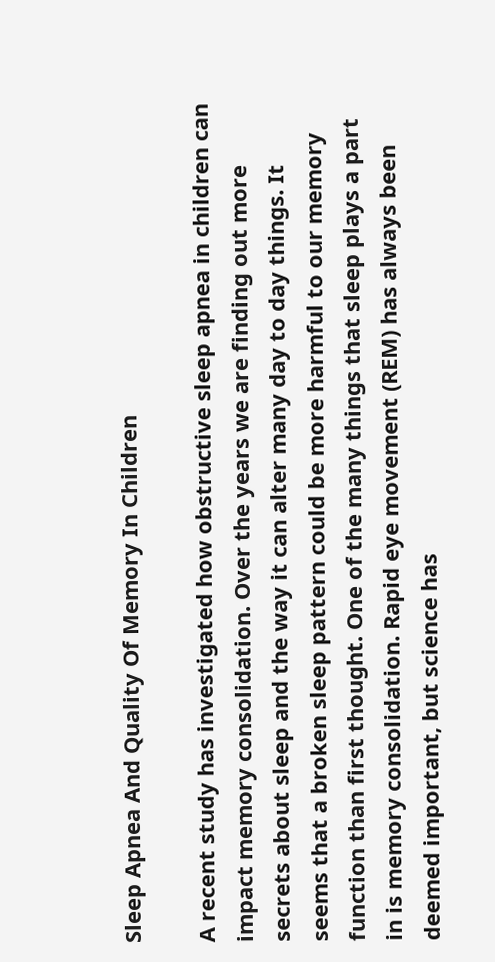Sleep Apnea And Quality Of Memory In Children

A recent study has investigated how obstructive sleep apnea in children can impact memory consolidation. Over the years we are finding out more secrets about sleep and the way it can alter many day to day things. It seems that a broken sleep pattern could be more harmful to our memory function than first thought. One of the many things that sleep plays a part in is memory consolidation. Rapid eye movement (REM) has always been deemed important, but science has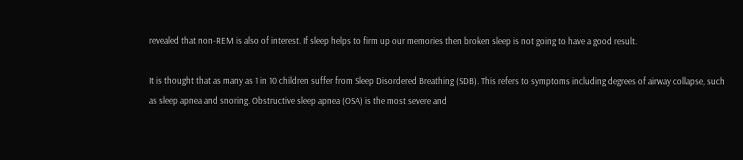revealed that non-REM is also of interest. If sleep helps to firm up our memories then broken sleep is not going to have a good result.

It is thought that as many as 1 in 10 children suffer from Sleep Disordered Breathing (SDB). This refers to symptoms including degrees of airway collapse, such as sleep apnea and snoring. Obstructive sleep apnea (OSA) is the most severe and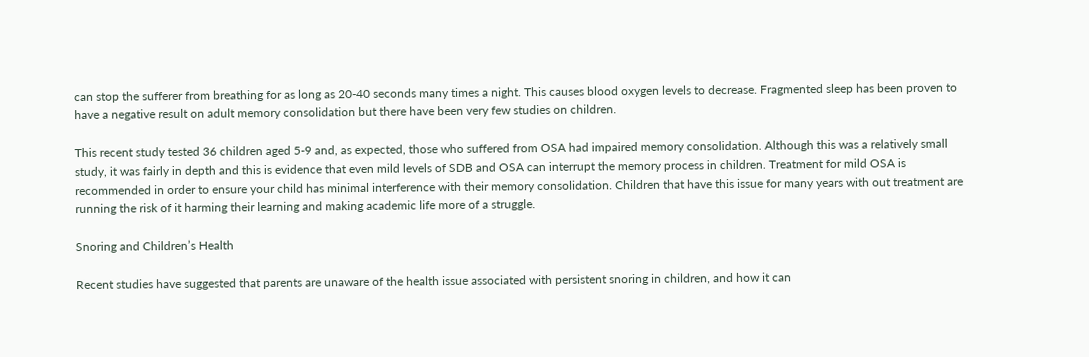can stop the sufferer from breathing for as long as 20-40 seconds many times a night. This causes blood oxygen levels to decrease. Fragmented sleep has been proven to have a negative result on adult memory consolidation but there have been very few studies on children.

This recent study tested 36 children aged 5-9 and, as expected, those who suffered from OSA had impaired memory consolidation. Although this was a relatively small study, it was fairly in depth and this is evidence that even mild levels of SDB and OSA can interrupt the memory process in children. Treatment for mild OSA is recommended in order to ensure your child has minimal interference with their memory consolidation. Children that have this issue for many years with out treatment are running the risk of it harming their learning and making academic life more of a struggle.

Snoring and Children’s Health

Recent studies have suggested that parents are unaware of the health issue associated with persistent snoring in children, and how it can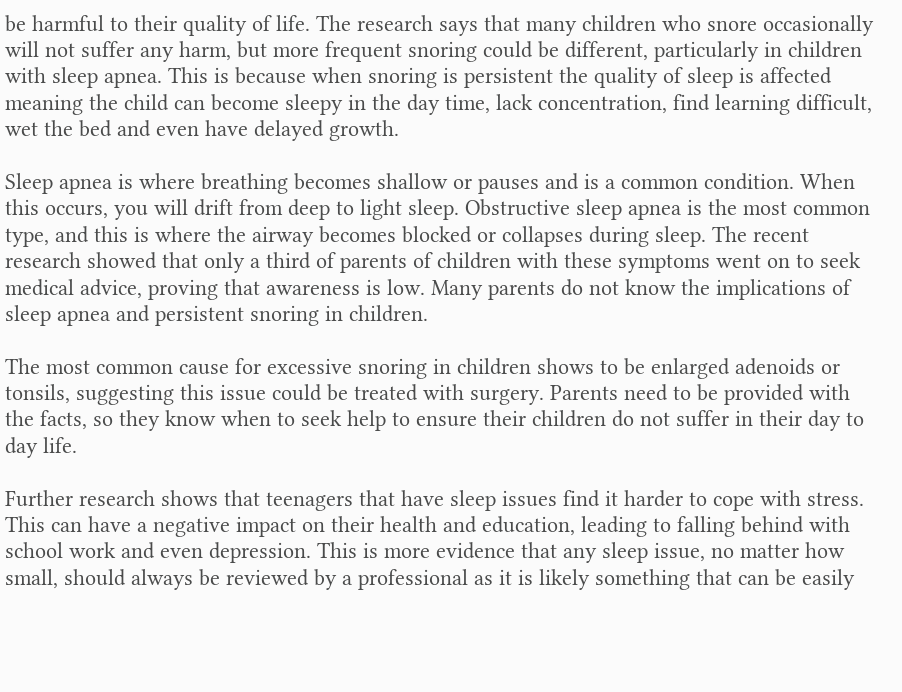be harmful to their quality of life. The research says that many children who snore occasionally will not suffer any harm, but more frequent snoring could be different, particularly in children with sleep apnea. This is because when snoring is persistent the quality of sleep is affected meaning the child can become sleepy in the day time, lack concentration, find learning difficult, wet the bed and even have delayed growth.

Sleep apnea is where breathing becomes shallow or pauses and is a common condition. When this occurs, you will drift from deep to light sleep. Obstructive sleep apnea is the most common type, and this is where the airway becomes blocked or collapses during sleep. The recent research showed that only a third of parents of children with these symptoms went on to seek medical advice, proving that awareness is low. Many parents do not know the implications of sleep apnea and persistent snoring in children.

The most common cause for excessive snoring in children shows to be enlarged adenoids or tonsils, suggesting this issue could be treated with surgery. Parents need to be provided with the facts, so they know when to seek help to ensure their children do not suffer in their day to day life.

Further research shows that teenagers that have sleep issues find it harder to cope with stress. This can have a negative impact on their health and education, leading to falling behind with school work and even depression. This is more evidence that any sleep issue, no matter how small, should always be reviewed by a professional as it is likely something that can be easily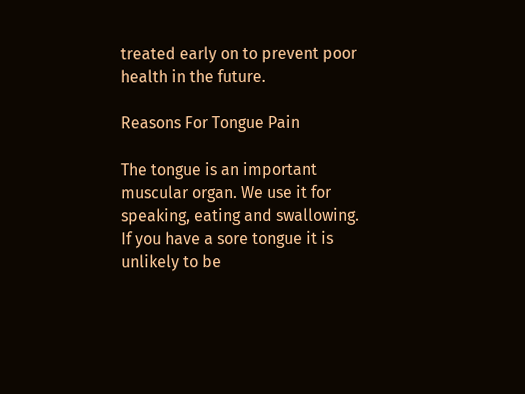treated early on to prevent poor health in the future.

Reasons For Tongue Pain

The tongue is an important muscular organ. We use it for speaking, eating and swallowing. If you have a sore tongue it is unlikely to be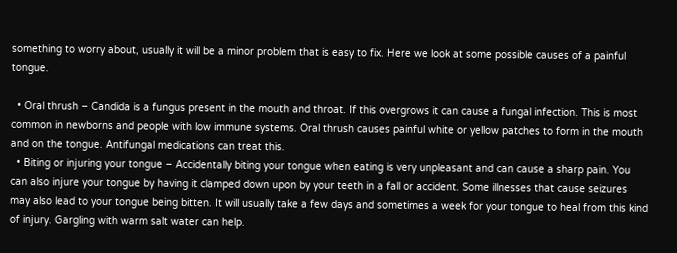something to worry about, usually it will be a minor problem that is easy to fix. Here we look at some possible causes of a painful tongue.

  • Oral thrush – Candida is a fungus present in the mouth and throat. If this overgrows it can cause a fungal infection. This is most common in newborns and people with low immune systems. Oral thrush causes painful white or yellow patches to form in the mouth and on the tongue. Antifungal medications can treat this.
  • Biting or injuring your tongue – Accidentally biting your tongue when eating is very unpleasant and can cause a sharp pain. You can also injure your tongue by having it clamped down upon by your teeth in a fall or accident. Some illnesses that cause seizures may also lead to your tongue being bitten. It will usually take a few days and sometimes a week for your tongue to heal from this kind of injury. Gargling with warm salt water can help.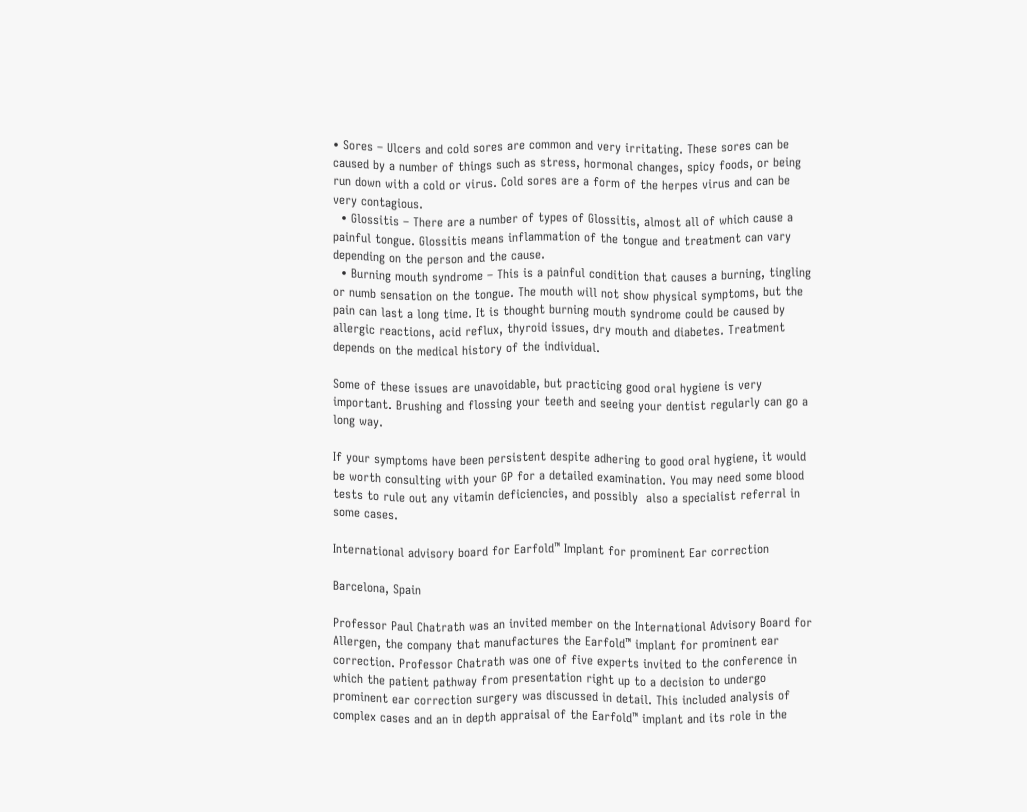• Sores – Ulcers and cold sores are common and very irritating. These sores can be caused by a number of things such as stress, hormonal changes, spicy foods, or being run down with a cold or virus. Cold sores are a form of the herpes virus and can be very contagious.
  • Glossitis – There are a number of types of Glossitis, almost all of which cause a painful tongue. Glossitis means inflammation of the tongue and treatment can vary depending on the person and the cause.
  • Burning mouth syndrome – This is a painful condition that causes a burning, tingling or numb sensation on the tongue. The mouth will not show physical symptoms, but the pain can last a long time. It is thought burning mouth syndrome could be caused by allergic reactions, acid reflux, thyroid issues, dry mouth and diabetes. Treatment depends on the medical history of the individual.

Some of these issues are unavoidable, but practicing good oral hygiene is very important. Brushing and flossing your teeth and seeing your dentist regularly can go a long way.

If your symptoms have been persistent despite adhering to good oral hygiene, it would be worth consulting with your GP for a detailed examination. You may need some blood tests to rule out any vitamin deficiencies, and possibly  also a specialist referral in some cases.

International advisory board for Earfold™ Implant for prominent Ear correction

Barcelona, Spain

Professor Paul Chatrath was an invited member on the International Advisory Board for Allergen, the company that manufactures the Earfold™ implant for prominent ear correction. Professor Chatrath was one of five experts invited to the conference in which the patient pathway from presentation right up to a decision to undergo prominent ear correction surgery was discussed in detail. This included analysis of complex cases and an in depth appraisal of the Earfold™ implant and its role in the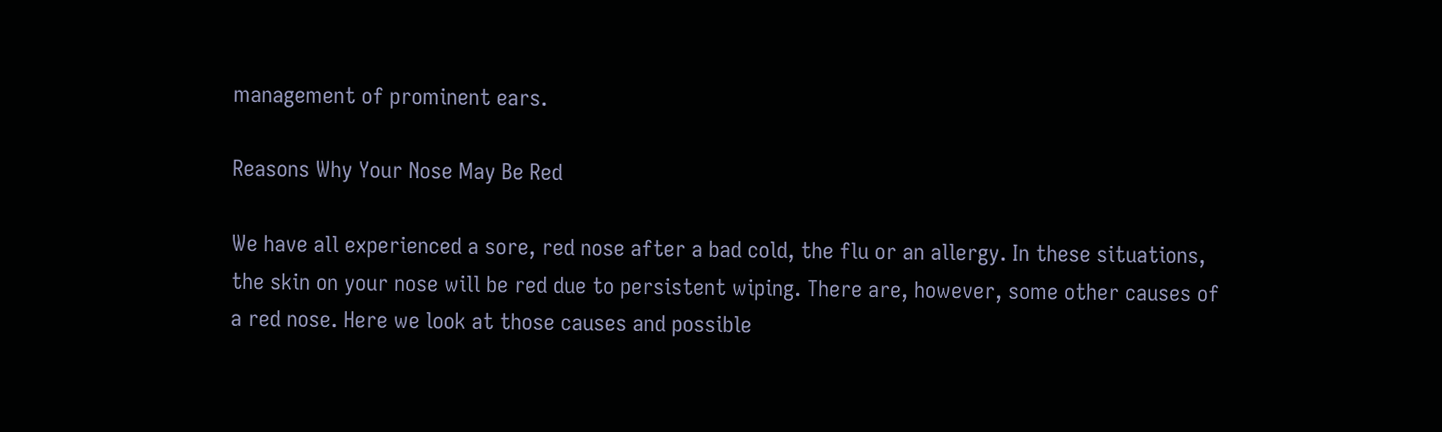management of prominent ears.

Reasons Why Your Nose May Be Red

We have all experienced a sore, red nose after a bad cold, the flu or an allergy. In these situations, the skin on your nose will be red due to persistent wiping. There are, however, some other causes of a red nose. Here we look at those causes and possible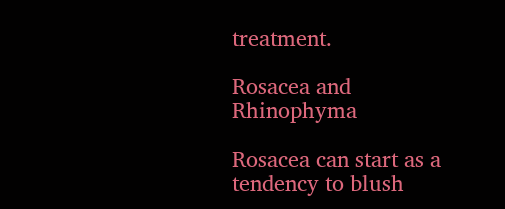treatment.

Rosacea and Rhinophyma

Rosacea can start as a tendency to blush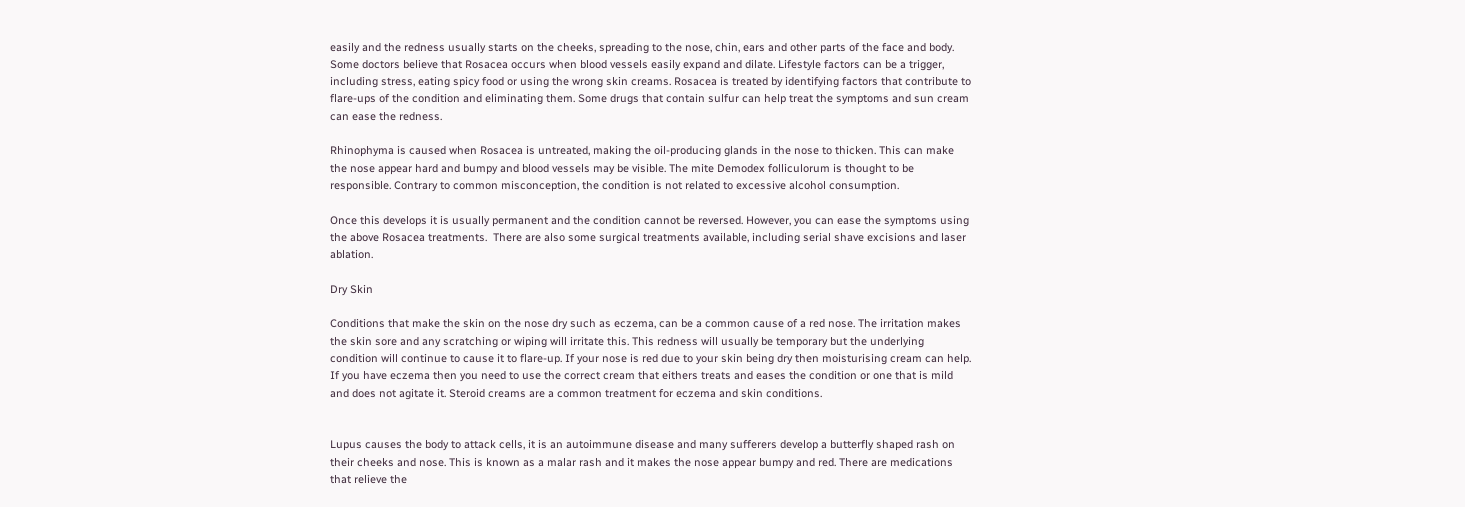easily and the redness usually starts on the cheeks, spreading to the nose, chin, ears and other parts of the face and body. Some doctors believe that Rosacea occurs when blood vessels easily expand and dilate. Lifestyle factors can be a trigger, including stress, eating spicy food or using the wrong skin creams. Rosacea is treated by identifying factors that contribute to flare-ups of the condition and eliminating them. Some drugs that contain sulfur can help treat the symptoms and sun cream can ease the redness.

Rhinophyma is caused when Rosacea is untreated, making the oil-producing glands in the nose to thicken. This can make the nose appear hard and bumpy and blood vessels may be visible. The mite Demodex folliculorum is thought to be responsible. Contrary to common misconception, the condition is not related to excessive alcohol consumption.

Once this develops it is usually permanent and the condition cannot be reversed. However, you can ease the symptoms using the above Rosacea treatments.  There are also some surgical treatments available, including serial shave excisions and laser ablation.

Dry Skin

Conditions that make the skin on the nose dry such as eczema, can be a common cause of a red nose. The irritation makes the skin sore and any scratching or wiping will irritate this. This redness will usually be temporary but the underlying condition will continue to cause it to flare-up. If your nose is red due to your skin being dry then moisturising cream can help. If you have eczema then you need to use the correct cream that eithers treats and eases the condition or one that is mild and does not agitate it. Steroid creams are a common treatment for eczema and skin conditions.


Lupus causes the body to attack cells, it is an autoimmune disease and many sufferers develop a butterfly shaped rash on their cheeks and nose. This is known as a malar rash and it makes the nose appear bumpy and red. There are medications that relieve the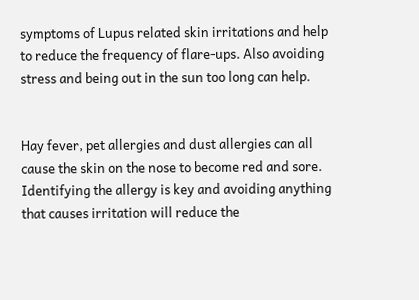symptoms of Lupus related skin irritations and help to reduce the frequency of flare-ups. Also avoiding stress and being out in the sun too long can help.


Hay fever, pet allergies and dust allergies can all cause the skin on the nose to become red and sore. Identifying the allergy is key and avoiding anything that causes irritation will reduce the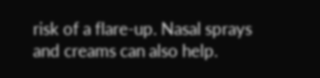risk of a flare-up. Nasal sprays and creams can also help.